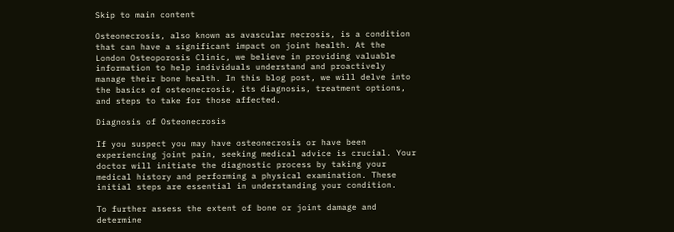Skip to main content

Osteonecrosis, also known as avascular necrosis, is a condition that can have a significant impact on joint health. At the London Osteoporosis Clinic, we believe in providing valuable information to help individuals understand and proactively manage their bone health. In this blog post, we will delve into the basics of osteonecrosis, its diagnosis, treatment options, and steps to take for those affected.

Diagnosis of Osteonecrosis

If you suspect you may have osteonecrosis or have been experiencing joint pain, seeking medical advice is crucial. Your doctor will initiate the diagnostic process by taking your medical history and performing a physical examination. These initial steps are essential in understanding your condition.

To further assess the extent of bone or joint damage and determine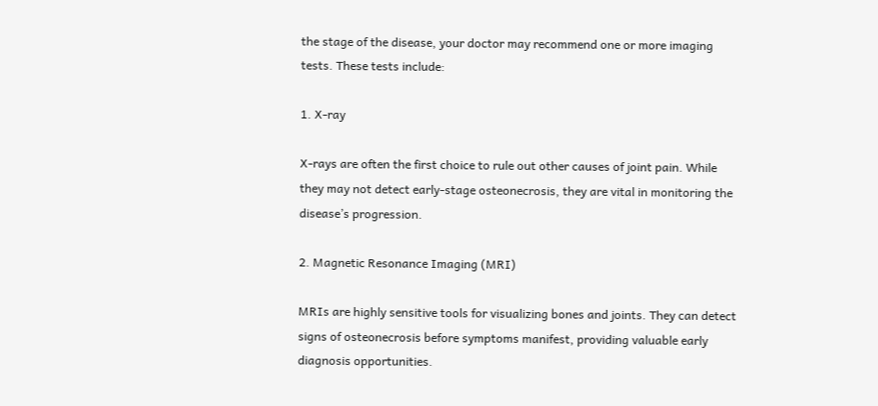the stage of the disease, your doctor may recommend one or more imaging tests. These tests include:

1. X-ray

X-rays are often the first choice to rule out other causes of joint pain. While they may not detect early-stage osteonecrosis, they are vital in monitoring the disease’s progression.

2. Magnetic Resonance Imaging (MRI)

MRIs are highly sensitive tools for visualizing bones and joints. They can detect signs of osteonecrosis before symptoms manifest, providing valuable early diagnosis opportunities.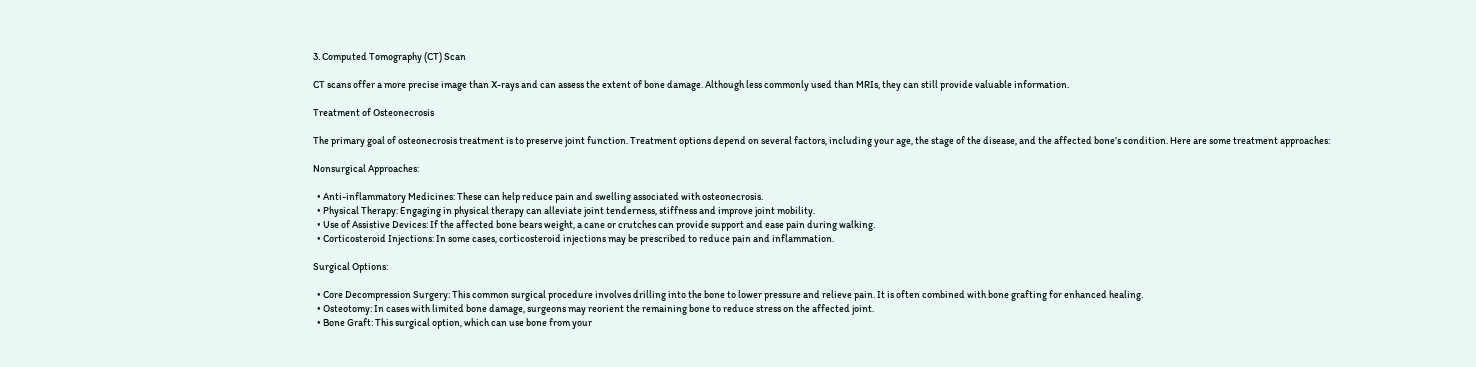3. Computed Tomography (CT) Scan

CT scans offer a more precise image than X-rays and can assess the extent of bone damage. Although less commonly used than MRIs, they can still provide valuable information.

Treatment of Osteonecrosis

The primary goal of osteonecrosis treatment is to preserve joint function. Treatment options depend on several factors, including your age, the stage of the disease, and the affected bone’s condition. Here are some treatment approaches:

Nonsurgical Approaches:

  • Anti-inflammatory Medicines: These can help reduce pain and swelling associated with osteonecrosis.
  • Physical Therapy: Engaging in physical therapy can alleviate joint tenderness, stiffness and improve joint mobility.
  • Use of Assistive Devices: If the affected bone bears weight, a cane or crutches can provide support and ease pain during walking.
  • Corticosteroid Injections: In some cases, corticosteroid injections may be prescribed to reduce pain and inflammation.

Surgical Options:

  • Core Decompression Surgery: This common surgical procedure involves drilling into the bone to lower pressure and relieve pain. It is often combined with bone grafting for enhanced healing.
  • Osteotomy: In cases with limited bone damage, surgeons may reorient the remaining bone to reduce stress on the affected joint.
  • Bone Graft: This surgical option, which can use bone from your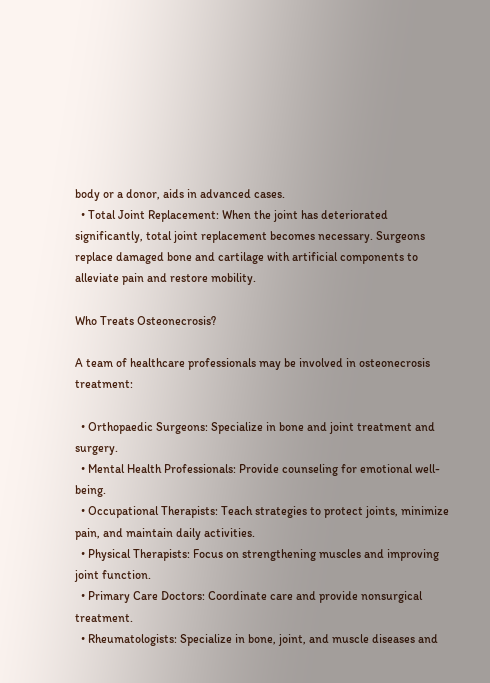body or a donor, aids in advanced cases.
  • Total Joint Replacement: When the joint has deteriorated significantly, total joint replacement becomes necessary. Surgeons replace damaged bone and cartilage with artificial components to alleviate pain and restore mobility.

Who Treats Osteonecrosis?

A team of healthcare professionals may be involved in osteonecrosis treatment:

  • Orthopaedic Surgeons: Specialize in bone and joint treatment and surgery.
  • Mental Health Professionals: Provide counseling for emotional well-being.
  • Occupational Therapists: Teach strategies to protect joints, minimize pain, and maintain daily activities.
  • Physical Therapists: Focus on strengthening muscles and improving joint function.
  • Primary Care Doctors: Coordinate care and provide nonsurgical treatment.
  • Rheumatologists: Specialize in bone, joint, and muscle diseases and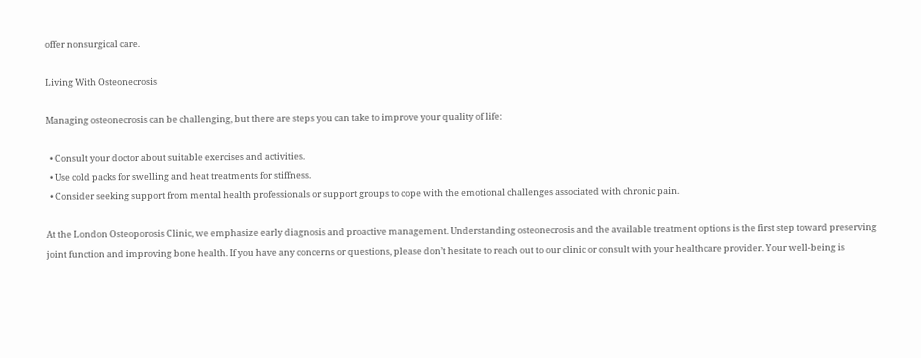offer nonsurgical care.

Living With Osteonecrosis

Managing osteonecrosis can be challenging, but there are steps you can take to improve your quality of life:

  • Consult your doctor about suitable exercises and activities.
  • Use cold packs for swelling and heat treatments for stiffness.
  • Consider seeking support from mental health professionals or support groups to cope with the emotional challenges associated with chronic pain.

At the London Osteoporosis Clinic, we emphasize early diagnosis and proactive management. Understanding osteonecrosis and the available treatment options is the first step toward preserving joint function and improving bone health. If you have any concerns or questions, please don’t hesitate to reach out to our clinic or consult with your healthcare provider. Your well-being is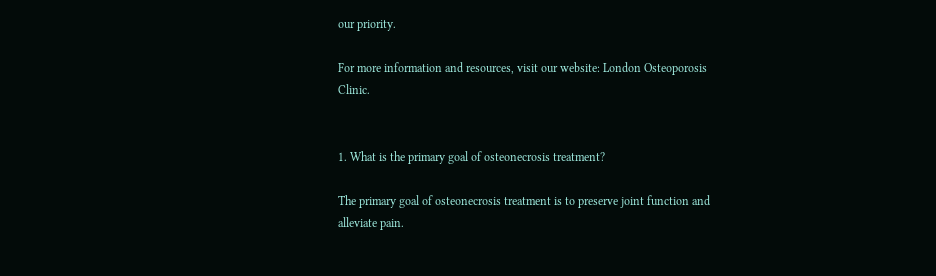our priority.

For more information and resources, visit our website: London Osteoporosis Clinic.


1. What is the primary goal of osteonecrosis treatment?

The primary goal of osteonecrosis treatment is to preserve joint function and alleviate pain.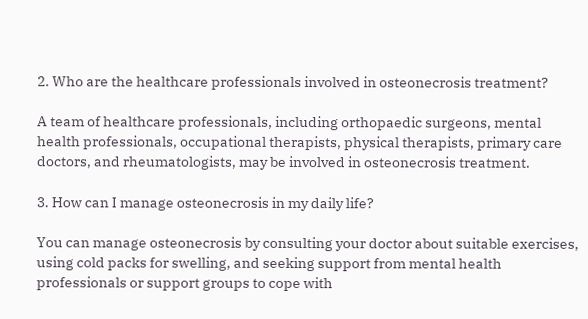2. Who are the healthcare professionals involved in osteonecrosis treatment?

A team of healthcare professionals, including orthopaedic surgeons, mental health professionals, occupational therapists, physical therapists, primary care doctors, and rheumatologists, may be involved in osteonecrosis treatment.

3. How can I manage osteonecrosis in my daily life?

You can manage osteonecrosis by consulting your doctor about suitable exercises, using cold packs for swelling, and seeking support from mental health professionals or support groups to cope with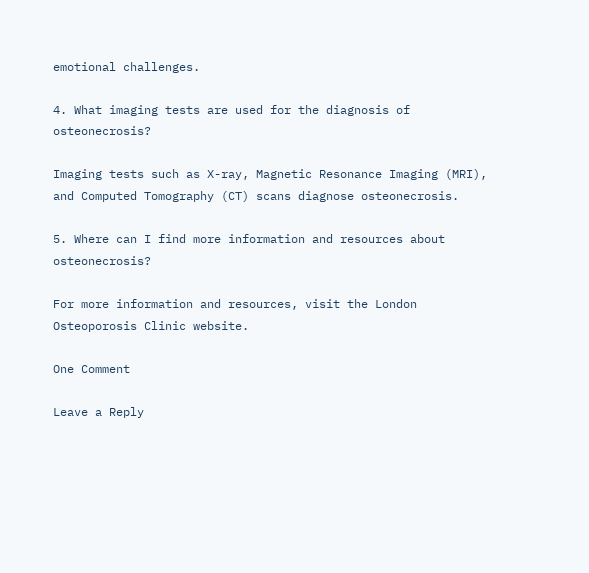emotional challenges.

4. What imaging tests are used for the diagnosis of osteonecrosis?

Imaging tests such as X-ray, Magnetic Resonance Imaging (MRI), and Computed Tomography (CT) scans diagnose osteonecrosis.

5. Where can I find more information and resources about osteonecrosis?

For more information and resources, visit the London Osteoporosis Clinic website.

One Comment

Leave a Reply